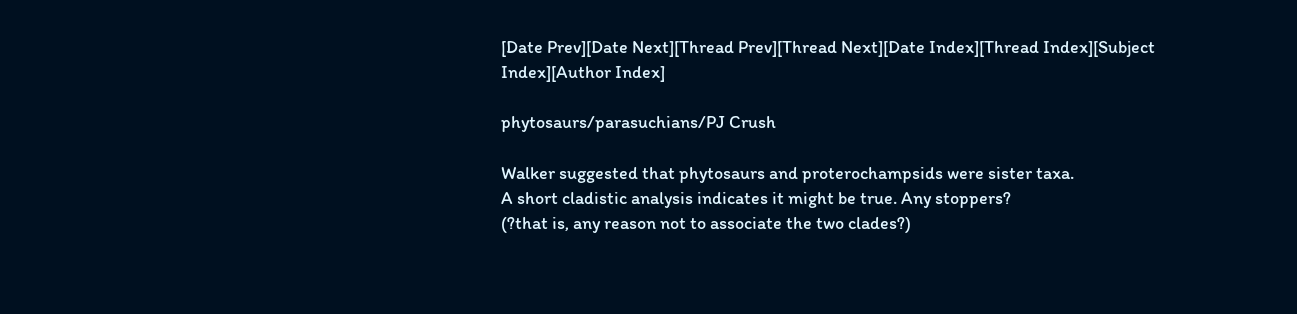[Date Prev][Date Next][Thread Prev][Thread Next][Date Index][Thread Index][Subject Index][Author Index]

phytosaurs/parasuchians/PJ Crush

Walker suggested that phytosaurs and proterochampsids were sister taxa.
A short cladistic analysis indicates it might be true. Any stoppers?
(?that is, any reason not to associate the two clades?)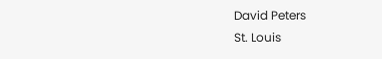David Peters
St. Louis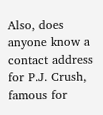Also, does anyone know a contact address for P.J. Crush, famous for